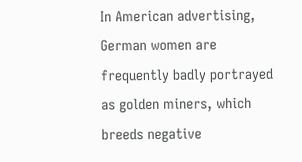In American advertising, German women are frequently badly portrayed as golden miners, which breeds negative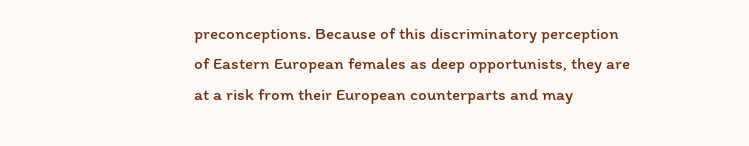preconceptions. Because of this discriminatory perception of Eastern European females as deep opportunists, they are at a risk from their European counterparts and may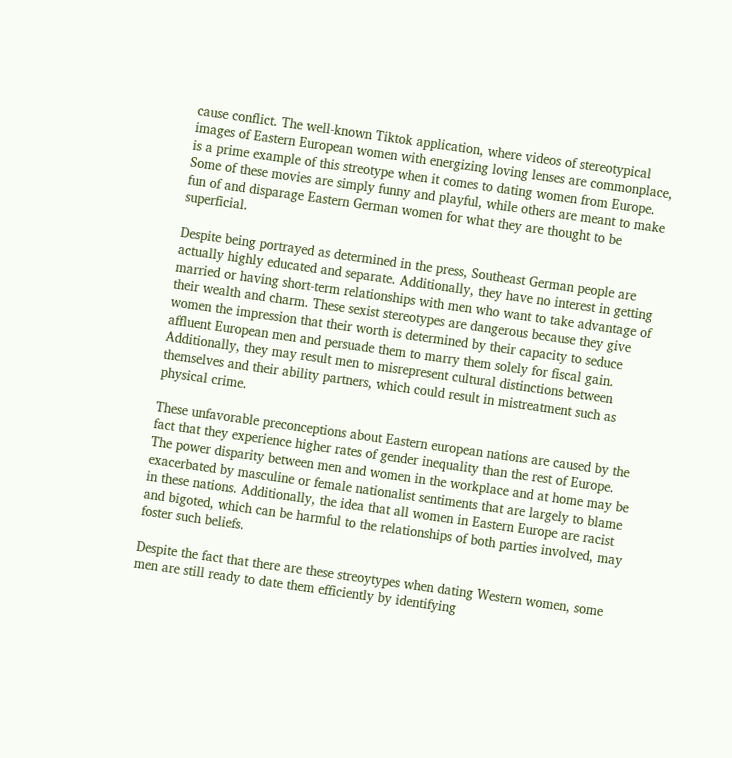cause conflict. The well-known Tiktok application, where videos of stereotypical images of Eastern European women with energizing loving lenses are commonplace, is a prime example of this streotype when it comes to dating women from Europe. Some of these movies are simply funny and playful, while others are meant to make fun of and disparage Eastern German women for what they are thought to be superficial.

Despite being portrayed as determined in the press, Southeast German people are actually highly educated and separate. Additionally, they have no interest in getting married or having short-term relationships with men who want to take advantage of their wealth and charm. These sexist stereotypes are dangerous because they give women the impression that their worth is determined by their capacity to seduce affluent European men and persuade them to marry them solely for fiscal gain. Additionally, they may result men to misrepresent cultural distinctions between themselves and their ability partners, which could result in mistreatment such as physical crime.

These unfavorable preconceptions about Eastern european nations are caused by the fact that they experience higher rates of gender inequality than the rest of Europe. The power disparity between men and women in the workplace and at home may be exacerbated by masculine or female nationalist sentiments that are largely to blame in these nations. Additionally, the idea that all women in Eastern Europe are racist and bigoted, which can be harmful to the relationships of both parties involved, may foster such beliefs.

Despite the fact that there are these streoytypes when dating Western women, some men are still ready to date them efficiently by identifying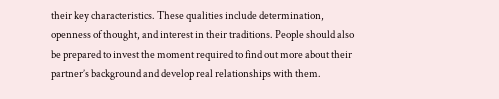their key characteristics. These qualities include determination, openness of thought, and interest in their traditions. People should also be prepared to invest the moment required to find out more about their partner’s background and develop real relationships with them.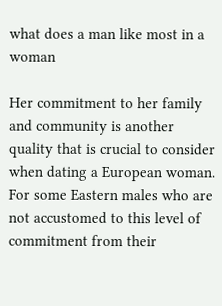what does a man like most in a woman

Her commitment to her family and community is another quality that is crucial to consider when dating a European woman. For some Eastern males who are not accustomed to this level of commitment from their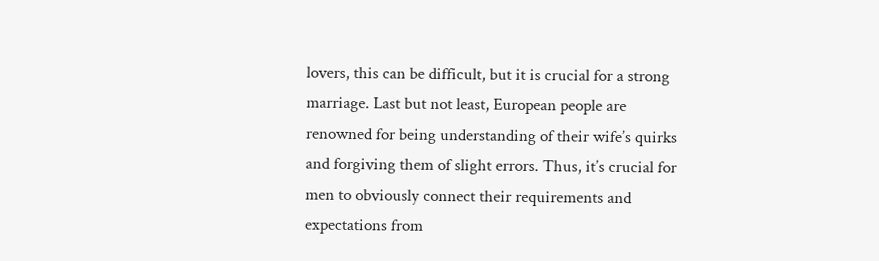lovers, this can be difficult, but it is crucial for a strong marriage. Last but not least, European people are renowned for being understanding of their wife’s quirks and forgiving them of slight errors. Thus, it’s crucial for men to obviously connect their requirements and expectations from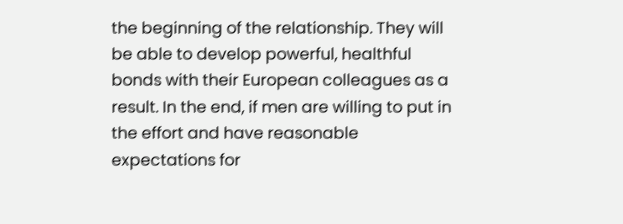the beginning of the relationship. They will be able to develop powerful, healthful bonds with their European colleagues as a result. In the end, if men are willing to put in the effort and have reasonable expectations for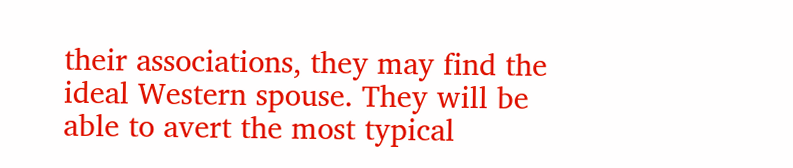their associations, they may find the ideal Western spouse. They will be able to avert the most typical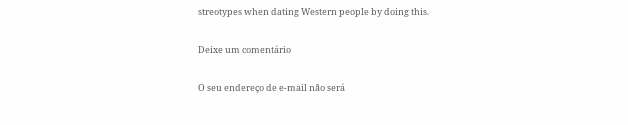streotypes when dating Western people by doing this.

Deixe um comentário

O seu endereço de e-mail não será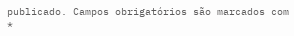publicado. Campos obrigatórios são marcados com *